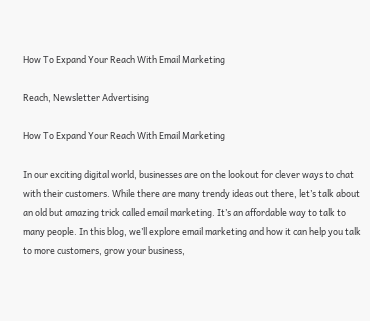How To Expand Your Reach With Email Marketing

Reach, Newsletter Advertising

How To Expand Your Reach With Email Marketing

In our exciting digital world, businesses are on the lookout for clever ways to chat with their customers. While there are many trendy ideas out there, let’s talk about an old but amazing trick called email marketing. It’s an affordable way to talk to many people. In this blog, we’ll explore email marketing and how it can help you talk to more customers, grow your business,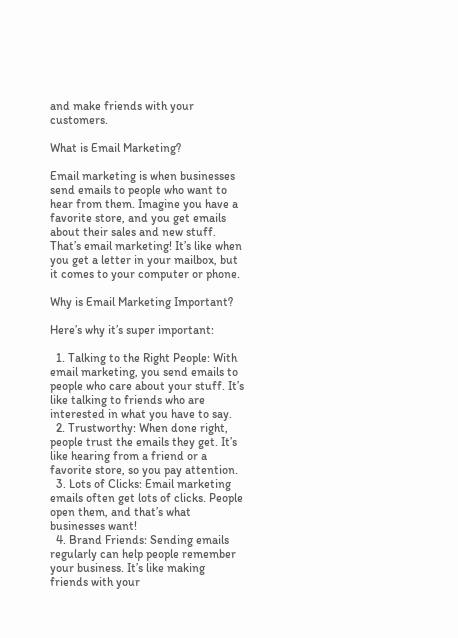and make friends with your customers.

What is Email Marketing?

Email marketing is when businesses send emails to people who want to hear from them. Imagine you have a favorite store, and you get emails about their sales and new stuff. That’s email marketing! It’s like when you get a letter in your mailbox, but it comes to your computer or phone.

Why is Email Marketing Important?

Here’s why it’s super important:

  1. Talking to the Right People: With email marketing, you send emails to people who care about your stuff. It’s like talking to friends who are interested in what you have to say.
  2. Trustworthy: When done right, people trust the emails they get. It’s like hearing from a friend or a favorite store, so you pay attention.
  3. Lots of Clicks: Email marketing emails often get lots of clicks. People open them, and that’s what businesses want!
  4. Brand Friends: Sending emails regularly can help people remember your business. It’s like making friends with your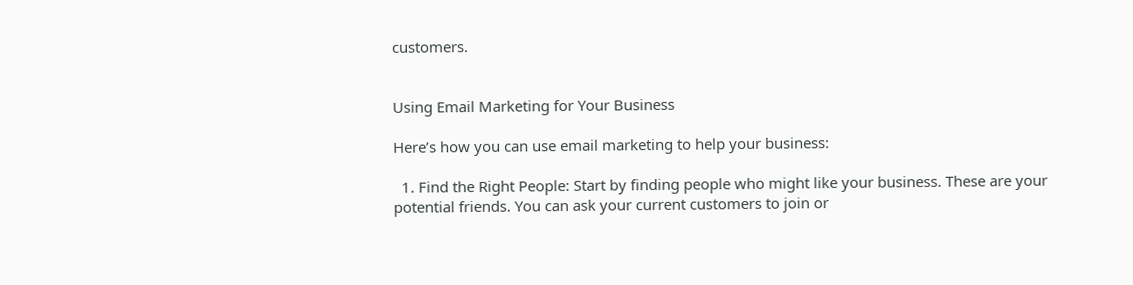customers.


Using Email Marketing for Your Business

Here’s how you can use email marketing to help your business:

  1. Find the Right People: Start by finding people who might like your business. These are your potential friends. You can ask your current customers to join or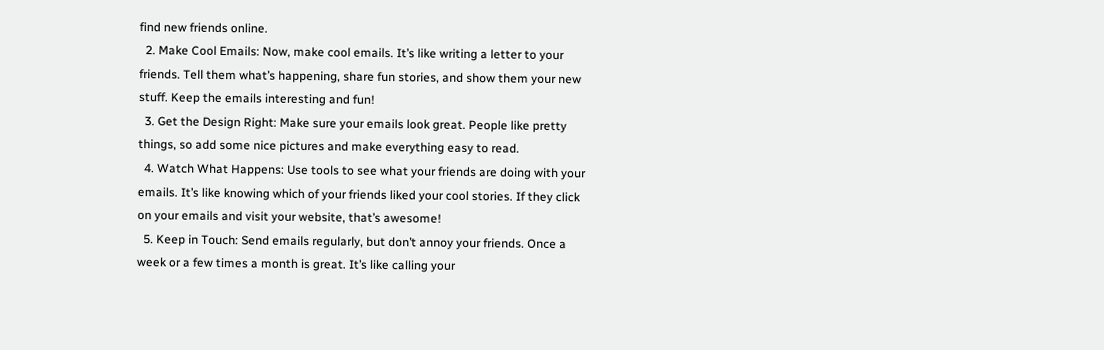find new friends online.
  2. Make Cool Emails: Now, make cool emails. It’s like writing a letter to your friends. Tell them what’s happening, share fun stories, and show them your new stuff. Keep the emails interesting and fun!
  3. Get the Design Right: Make sure your emails look great. People like pretty things, so add some nice pictures and make everything easy to read.
  4. Watch What Happens: Use tools to see what your friends are doing with your emails. It’s like knowing which of your friends liked your cool stories. If they click on your emails and visit your website, that’s awesome!
  5. Keep in Touch: Send emails regularly, but don’t annoy your friends. Once a week or a few times a month is great. It’s like calling your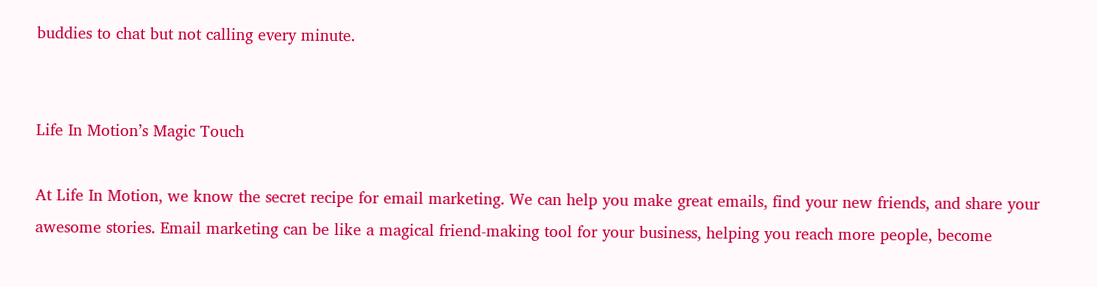buddies to chat but not calling every minute.


Life In Motion’s Magic Touch

At Life In Motion, we know the secret recipe for email marketing. We can help you make great emails, find your new friends, and share your awesome stories. Email marketing can be like a magical friend-making tool for your business, helping you reach more people, become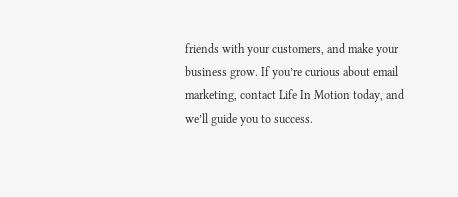friends with your customers, and make your business grow. If you’re curious about email marketing, contact Life In Motion today, and we’ll guide you to success.